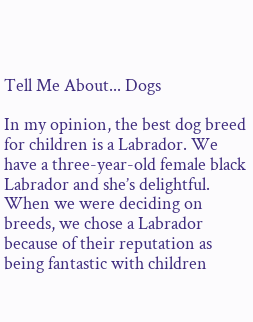Tell Me About... Dogs

In my opinion, the best dog breed for children is a Labrador. We have a three-year-old female black Labrador and she’s delightful. When we were deciding on breeds, we chose a Labrador because of their reputation as being fantastic with children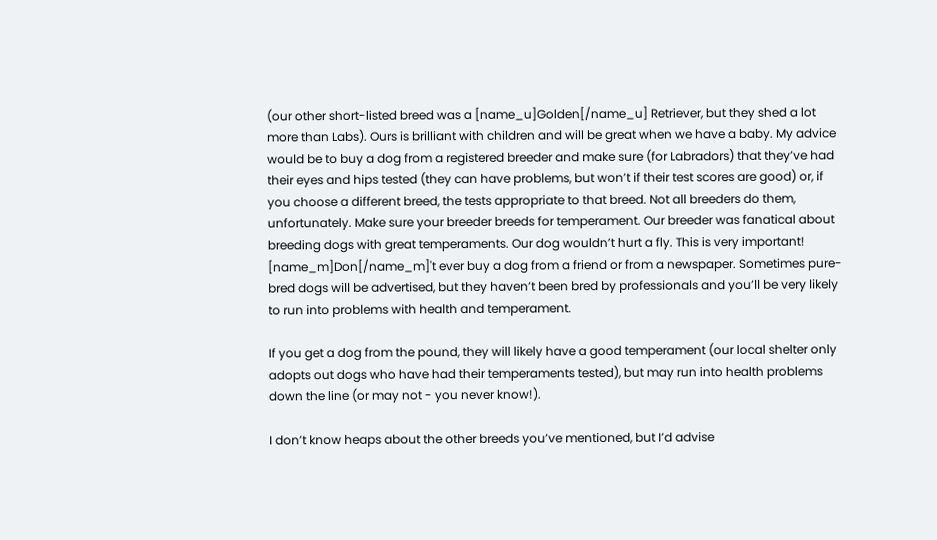(our other short-listed breed was a [name_u]Golden[/name_u] Retriever, but they shed a lot more than Labs). Ours is brilliant with children and will be great when we have a baby. My advice would be to buy a dog from a registered breeder and make sure (for Labradors) that they’ve had their eyes and hips tested (they can have problems, but won’t if their test scores are good) or, if you choose a different breed, the tests appropriate to that breed. Not all breeders do them, unfortunately. Make sure your breeder breeds for temperament. Our breeder was fanatical about breeding dogs with great temperaments. Our dog wouldn’t hurt a fly. This is very important! [name_m]Don[/name_m]'t ever buy a dog from a friend or from a newspaper. Sometimes pure-bred dogs will be advertised, but they haven’t been bred by professionals and you’ll be very likely to run into problems with health and temperament.

If you get a dog from the pound, they will likely have a good temperament (our local shelter only adopts out dogs who have had their temperaments tested), but may run into health problems down the line (or may not - you never know!).

I don’t know heaps about the other breeds you’ve mentioned, but I’d advise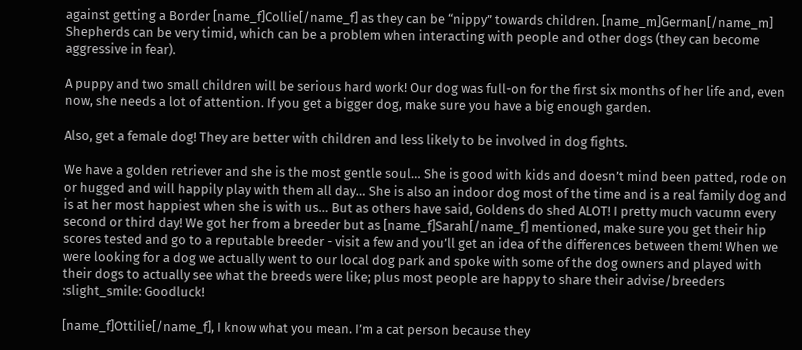against getting a Border [name_f]Collie[/name_f] as they can be “nippy” towards children. [name_m]German[/name_m] Shepherds can be very timid, which can be a problem when interacting with people and other dogs (they can become aggressive in fear).

A puppy and two small children will be serious hard work! Our dog was full-on for the first six months of her life and, even now, she needs a lot of attention. If you get a bigger dog, make sure you have a big enough garden.

Also, get a female dog! They are better with children and less likely to be involved in dog fights.

We have a golden retriever and she is the most gentle soul… She is good with kids and doesn’t mind been patted, rode on or hugged and will happily play with them all day… She is also an indoor dog most of the time and is a real family dog and is at her most happiest when she is with us… But as others have said, Goldens do shed ALOT! I pretty much vacumn every second or third day! We got her from a breeder but as [name_f]Sarah[/name_f] mentioned, make sure you get their hip scores tested and go to a reputable breeder - visit a few and you’ll get an idea of the differences between them! When we were looking for a dog we actually went to our local dog park and spoke with some of the dog owners and played with their dogs to actually see what the breeds were like; plus most people are happy to share their advise/breeders :slight_smile: Goodluck!

[name_f]Ottilie[/name_f], I know what you mean. I’m a cat person because they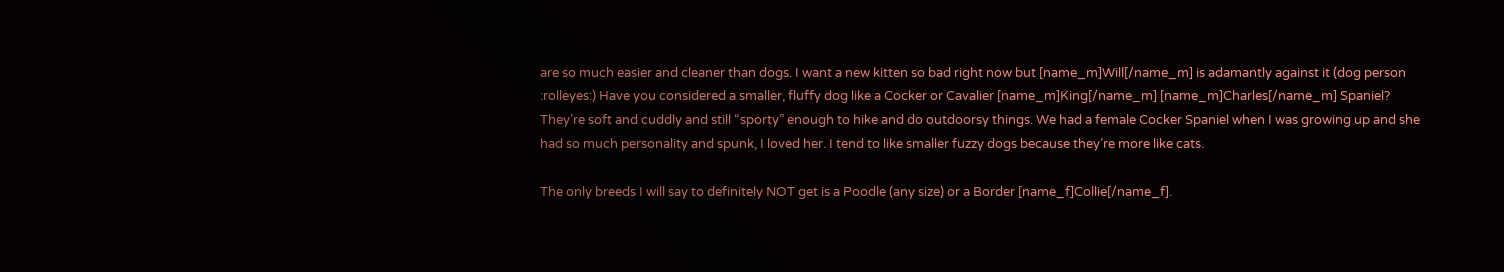are so much easier and cleaner than dogs. I want a new kitten so bad right now but [name_m]Will[/name_m] is adamantly against it (dog person :rolleyes:) Have you considered a smaller, fluffy dog like a Cocker or Cavalier [name_m]King[/name_m] [name_m]Charles[/name_m] Spaniel? They’re soft and cuddly and still “sporty” enough to hike and do outdoorsy things. We had a female Cocker Spaniel when I was growing up and she had so much personality and spunk, I loved her. I tend to like smaller fuzzy dogs because they’re more like cats.

The only breeds I will say to definitely NOT get is a Poodle (any size) or a Border [name_f]Collie[/name_f].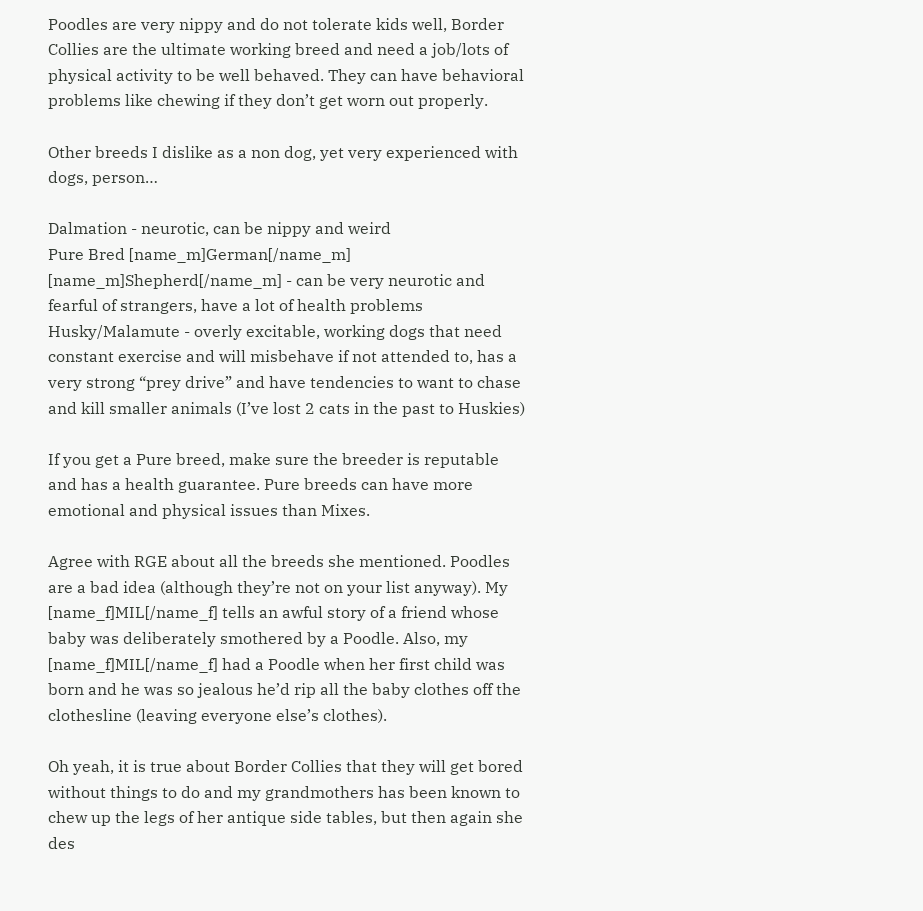Poodles are very nippy and do not tolerate kids well, Border Collies are the ultimate working breed and need a job/lots of physical activity to be well behaved. They can have behavioral problems like chewing if they don’t get worn out properly.

Other breeds I dislike as a non dog, yet very experienced with dogs, person…

Dalmation - neurotic, can be nippy and weird
Pure Bred [name_m]German[/name_m] [name_m]Shepherd[/name_m] - can be very neurotic and fearful of strangers, have a lot of health problems
Husky/Malamute - overly excitable, working dogs that need constant exercise and will misbehave if not attended to, has a very strong “prey drive” and have tendencies to want to chase and kill smaller animals (I’ve lost 2 cats in the past to Huskies)

If you get a Pure breed, make sure the breeder is reputable and has a health guarantee. Pure breeds can have more emotional and physical issues than Mixes.

Agree with RGE about all the breeds she mentioned. Poodles are a bad idea (although they’re not on your list anyway). My [name_f]MIL[/name_f] tells an awful story of a friend whose baby was deliberately smothered by a Poodle. Also, my [name_f]MIL[/name_f] had a Poodle when her first child was born and he was so jealous he’d rip all the baby clothes off the clothesline (leaving everyone else’s clothes).

Oh yeah, it is true about Border Collies that they will get bored without things to do and my grandmothers has been known to chew up the legs of her antique side tables, but then again she des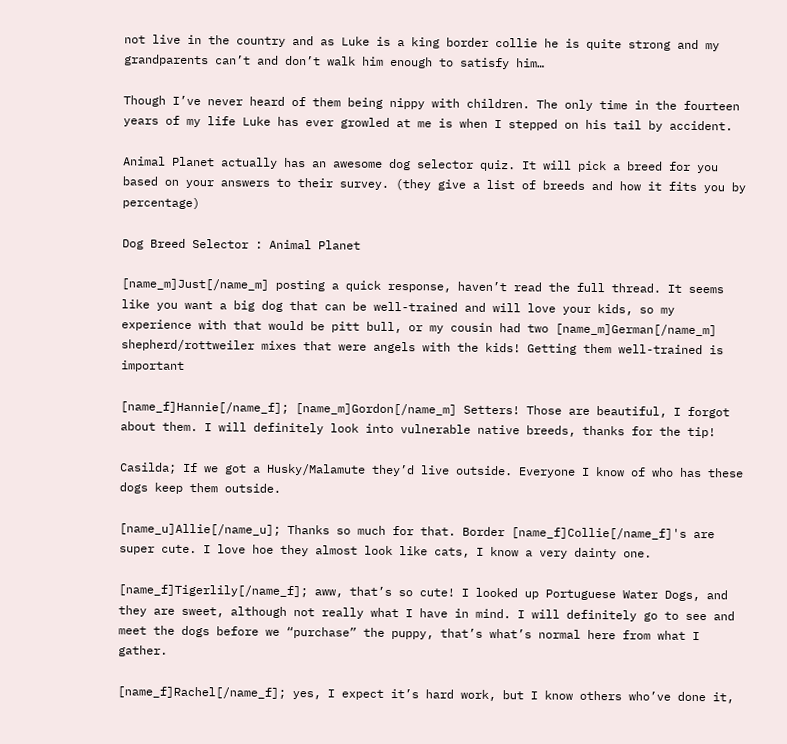not live in the country and as Luke is a king border collie he is quite strong and my grandparents can’t and don’t walk him enough to satisfy him…

Though I’ve never heard of them being nippy with children. The only time in the fourteen years of my life Luke has ever growled at me is when I stepped on his tail by accident.

Animal Planet actually has an awesome dog selector quiz. It will pick a breed for you based on your answers to their survey. (they give a list of breeds and how it fits you by percentage)

Dog Breed Selector : Animal Planet

[name_m]Just[/name_m] posting a quick response, haven’t read the full thread. It seems like you want a big dog that can be well-trained and will love your kids, so my experience with that would be pitt bull, or my cousin had two [name_m]German[/name_m] shepherd/rottweiler mixes that were angels with the kids! Getting them well-trained is important

[name_f]Hannie[/name_f]; [name_m]Gordon[/name_m] Setters! Those are beautiful, I forgot about them. I will definitely look into vulnerable native breeds, thanks for the tip!

Casilda; If we got a Husky/Malamute they’d live outside. Everyone I know of who has these dogs keep them outside.

[name_u]Allie[/name_u]; Thanks so much for that. Border [name_f]Collie[/name_f]'s are super cute. I love hoe they almost look like cats, I know a very dainty one.

[name_f]Tigerlily[/name_f]; aww, that’s so cute! I looked up Portuguese Water Dogs, and they are sweet, although not really what I have in mind. I will definitely go to see and meet the dogs before we “purchase” the puppy, that’s what’s normal here from what I gather.

[name_f]Rachel[/name_f]; yes, I expect it’s hard work, but I know others who’ve done it,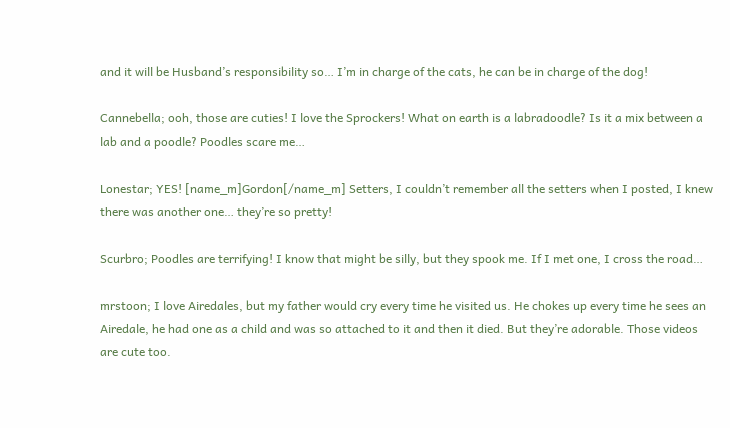and it will be Husband’s responsibility so… I’m in charge of the cats, he can be in charge of the dog!

Cannebella; ooh, those are cuties! I love the Sprockers! What on earth is a labradoodle? Is it a mix between a lab and a poodle? Poodles scare me…

Lonestar; YES! [name_m]Gordon[/name_m] Setters, I couldn’t remember all the setters when I posted, I knew there was another one… they’re so pretty!

Scurbro; Poodles are terrifying! I know that might be silly, but they spook me. If I met one, I cross the road…

mrstoon; I love Airedales, but my father would cry every time he visited us. He chokes up every time he sees an Airedale, he had one as a child and was so attached to it and then it died. But they’re adorable. Those videos are cute too.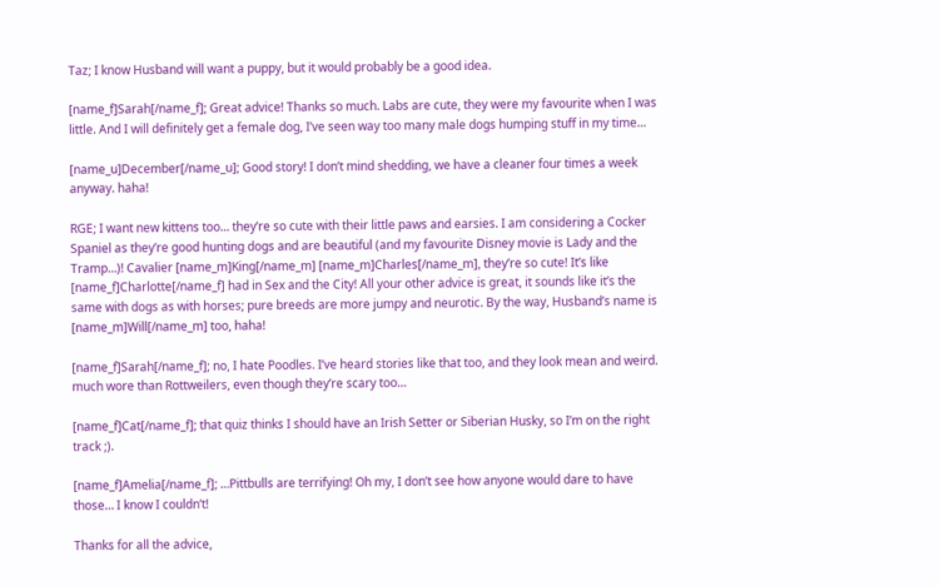Taz; I know Husband will want a puppy, but it would probably be a good idea.

[name_f]Sarah[/name_f]; Great advice! Thanks so much. Labs are cute, they were my favourite when I was little. And I will definitely get a female dog, I’ve seen way too many male dogs humping stuff in my time…

[name_u]December[/name_u]; Good story! I don’t mind shedding, we have a cleaner four times a week anyway. haha!

RGE; I want new kittens too… they’re so cute with their little paws and earsies. I am considering a Cocker Spaniel as they’re good hunting dogs and are beautiful (and my favourite Disney movie is Lady and the Tramp…)! Cavalier [name_m]King[/name_m] [name_m]Charles[/name_m], they’re so cute! It’s like [name_f]Charlotte[/name_f] had in Sex and the City! All your other advice is great, it sounds like it’s the same with dogs as with horses; pure breeds are more jumpy and neurotic. By the way, Husband’s name is [name_m]Will[/name_m] too, haha!

[name_f]Sarah[/name_f]; no, I hate Poodles. I’ve heard stories like that too, and they look mean and weird. much wore than Rottweilers, even though they’re scary too…

[name_f]Cat[/name_f]; that quiz thinks I should have an Irish Setter or Siberian Husky, so I’m on the right track ;).

[name_f]Amelia[/name_f]; …Pittbulls are terrifying! Oh my, I don’t see how anyone would dare to have those… I know I couldn’t!

Thanks for all the advice,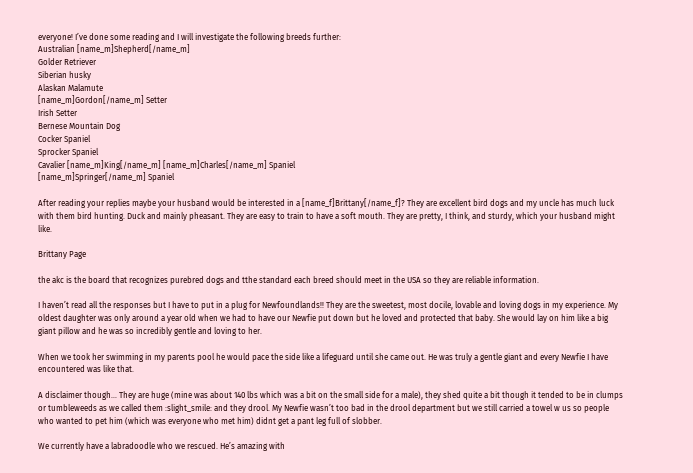everyone! I’ve done some reading and I will investigate the following breeds further:
Australian [name_m]Shepherd[/name_m]
Golder Retriever
Siberian husky
Alaskan Malamute
[name_m]Gordon[/name_m] Setter
Irish Setter
Bernese Mountain Dog
Cocker Spaniel
Sprocker Spaniel
Cavalier [name_m]King[/name_m] [name_m]Charles[/name_m] Spaniel
[name_m]Springer[/name_m] Spaniel

After reading your replies maybe your husband would be interested in a [name_f]Brittany[/name_f]? They are excellent bird dogs and my uncle has much luck with them bird hunting. Duck and mainly pheasant. They are easy to train to have a soft mouth. They are pretty, I think, and sturdy, which your husband might like.

Brittany Page

the akc is the board that recognizes purebred dogs and tthe standard each breed should meet in the USA so they are reliable information.

I haven’t read all the responses but I have to put in a plug for Newfoundlands!! They are the sweetest, most docile, lovable and loving dogs in my experience. My oldest daughter was only around a year old when we had to have our Newfie put down but he loved and protected that baby. She would lay on him like a big giant pillow and he was so incredibly gentle and loving to her.

When we took her swimming in my parents pool he would pace the side like a lifeguard until she came out. He was truly a gentle giant and every Newfie I have encountered was like that.

A disclaimer though… They are huge (mine was about 140 lbs which was a bit on the small side for a male), they shed quite a bit though it tended to be in clumps or tumbleweeds as we called them :slight_smile: and they drool. My Newfie wasn’t too bad in the drool department but we still carried a towel w us so people who wanted to pet him (which was everyone who met him) didnt get a pant leg full of slobber.

We currently have a labradoodle who we rescued. He’s amazing with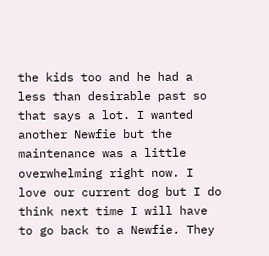the kids too and he had a less than desirable past so that says a lot. I wanted another Newfie but the maintenance was a little overwhelming right now. I love our current dog but I do think next time I will have to go back to a Newfie. They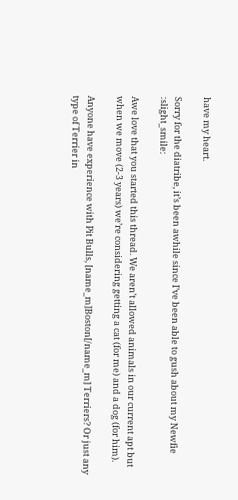have my heart.

Sorry for the diatribe, it’s been awhile since I’ve been able to gush about my Newfie :slight_smile:

Awe love that you started this thread. We aren’t allowed animals in our current apt but when we move (2-3 years) we’re considering getting a cat (for me) and a dog (for him).

Anyone have experience with Pit Bulls, [name_m]Boston[/name_m] Terriers? Or just any type of Terrier in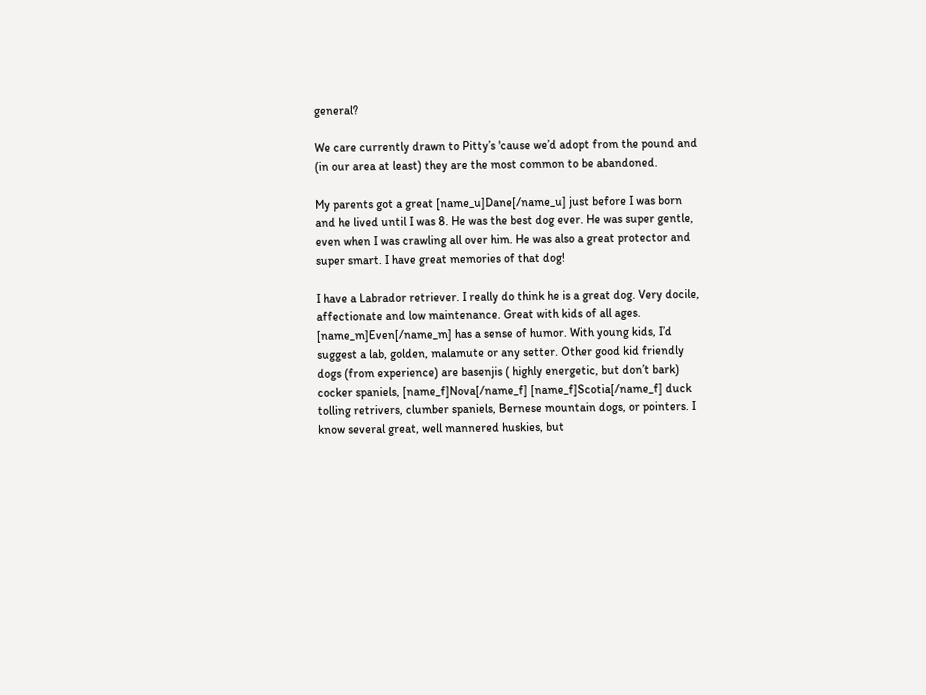general?

We care currently drawn to Pitty’s 'cause we’d adopt from the pound and (in our area at least) they are the most common to be abandoned.

My parents got a great [name_u]Dane[/name_u] just before I was born and he lived until I was 8. He was the best dog ever. He was super gentle, even when I was crawling all over him. He was also a great protector and super smart. I have great memories of that dog!

I have a Labrador retriever. I really do think he is a great dog. Very docile, affectionate and low maintenance. Great with kids of all ages. [name_m]Even[/name_m] has a sense of humor. With young kids, I’d suggest a lab, golden, malamute or any setter. Other good kid friendly dogs (from experience) are basenjis ( highly energetic, but don’t bark) cocker spaniels, [name_f]Nova[/name_f] [name_f]Scotia[/name_f] duck tolling retrivers, clumber spaniels, Bernese mountain dogs, or pointers. I know several great, well mannered huskies, but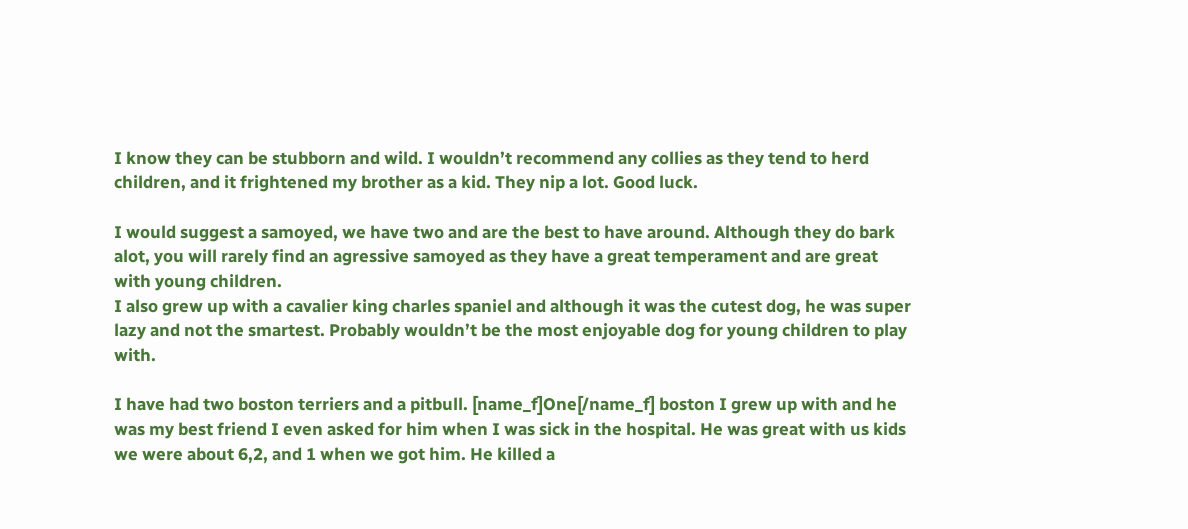I know they can be stubborn and wild. I wouldn’t recommend any collies as they tend to herd children, and it frightened my brother as a kid. They nip a lot. Good luck.

I would suggest a samoyed, we have two and are the best to have around. Although they do bark alot, you will rarely find an agressive samoyed as they have a great temperament and are great with young children.
I also grew up with a cavalier king charles spaniel and although it was the cutest dog, he was super lazy and not the smartest. Probably wouldn’t be the most enjoyable dog for young children to play with.

I have had two boston terriers and a pitbull. [name_f]One[/name_f] boston I grew up with and he was my best friend I even asked for him when I was sick in the hospital. He was great with us kids we were about 6,2, and 1 when we got him. He killed a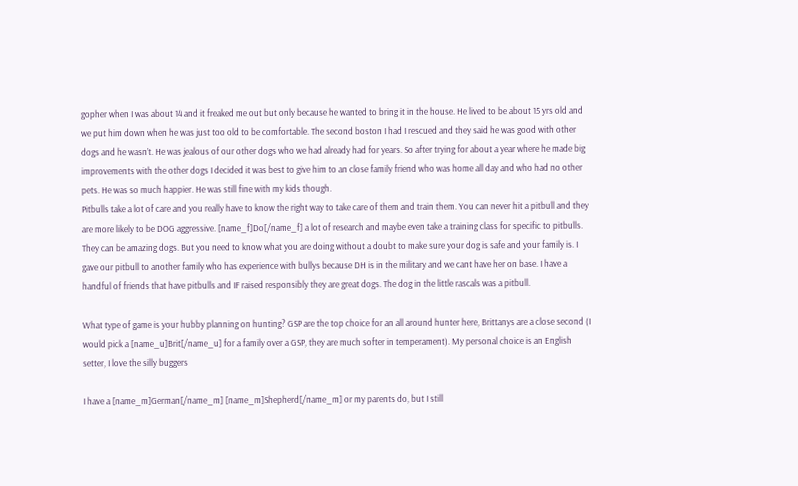gopher when I was about 14 and it freaked me out but only because he wanted to bring it in the house. He lived to be about 15 yrs old and we put him down when he was just too old to be comfortable. The second boston I had I rescued and they said he was good with other dogs and he wasn’t. He was jealous of our other dogs who we had already had for years. So after trying for about a year where he made big improvements with the other dogs I decided it was best to give him to an close family friend who was home all day and who had no other pets. He was so much happier. He was still fine with my kids though.
Pitbulls take a lot of care and you really have to know the right way to take care of them and train them. You can never hit a pitbull and they are more likely to be DOG aggressive. [name_f]Do[/name_f] a lot of research and maybe even take a training class for specific to pitbulls. They can be amazing dogs. But you need to know what you are doing without a doubt to make sure your dog is safe and your family is. I gave our pitbull to another family who has experience with bullys because DH is in the military and we cant have her on base. I have a handful of friends that have pitbulls and IF raised responsibly they are great dogs. The dog in the little rascals was a pitbull.

What type of game is your hubby planning on hunting? GSP are the top choice for an all around hunter here, Brittanys are a close second (I would pick a [name_u]Brit[/name_u] for a family over a GSP, they are much softer in temperament). My personal choice is an English setter, I love the silly buggers

I have a [name_m]German[/name_m] [name_m]Shepherd[/name_m] or my parents do, but I still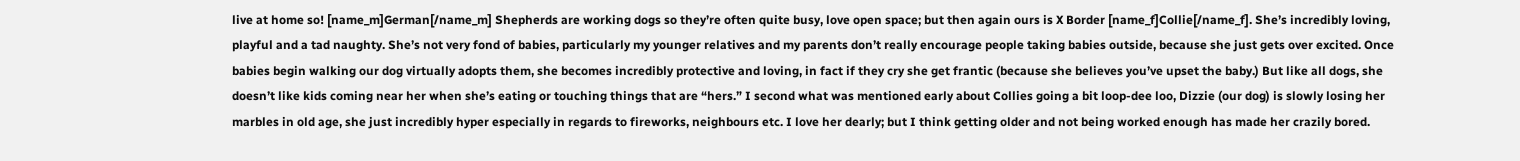live at home so! [name_m]German[/name_m] Shepherds are working dogs so they’re often quite busy, love open space; but then again ours is X Border [name_f]Collie[/name_f]. She’s incredibly loving, playful and a tad naughty. She’s not very fond of babies, particularly my younger relatives and my parents don’t really encourage people taking babies outside, because she just gets over excited. Once babies begin walking our dog virtually adopts them, she becomes incredibly protective and loving, in fact if they cry she get frantic (because she believes you’ve upset the baby.) But like all dogs, she doesn’t like kids coming near her when she’s eating or touching things that are “hers.” I second what was mentioned early about Collies going a bit loop-dee loo, Dizzie (our dog) is slowly losing her marbles in old age, she just incredibly hyper especially in regards to fireworks, neighbours etc. I love her dearly; but I think getting older and not being worked enough has made her crazily bored.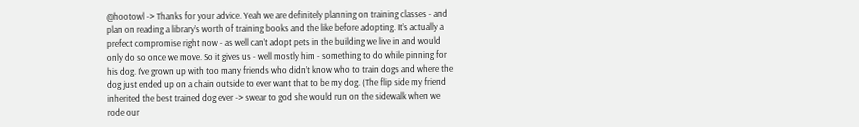@hootowl -> Thanks for your advice. Yeah we are definitely planning on training classes - and plan on reading a library’s worth of training books and the like before adopting. It’s actually a prefect compromise right now - as well can’t adopt pets in the building we live in and would only do so once we move. So it gives us - well mostly him - something to do while pinning for his dog. I’ve grown up with too many friends who didn’t know who to train dogs and where the dog just ended up on a chain outside to ever want that to be my dog. (The flip side my friend inherited the best trained dog ever -> swear to god she would run on the sidewalk when we rode our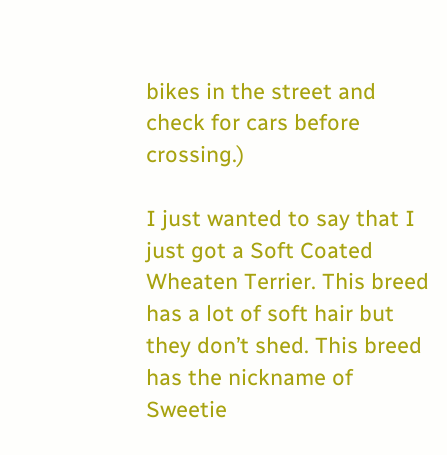bikes in the street and check for cars before crossing.)

I just wanted to say that I just got a Soft Coated Wheaten Terrier. This breed has a lot of soft hair but they don’t shed. This breed has the nickname of Sweetie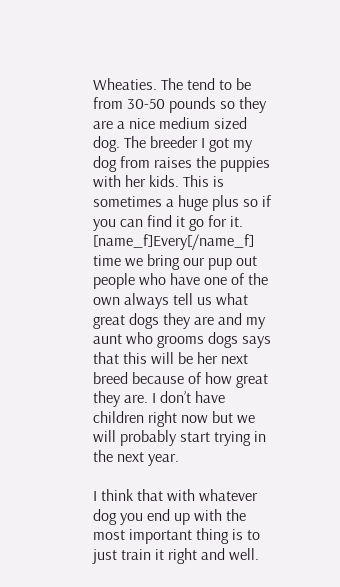Wheaties. The tend to be from 30-50 pounds so they are a nice medium sized dog. The breeder I got my dog from raises the puppies with her kids. This is sometimes a huge plus so if you can find it go for it. [name_f]Every[/name_f] time we bring our pup out people who have one of the own always tell us what great dogs they are and my aunt who grooms dogs says that this will be her next breed because of how great they are. I don’t have children right now but we will probably start trying in the next year.

I think that with whatever dog you end up with the most important thing is to just train it right and well.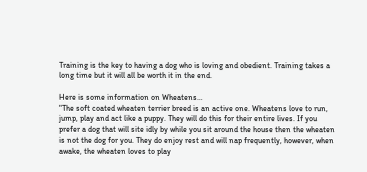Training is the key to having a dog who is loving and obedient. Training takes a long time but it will all be worth it in the end.

Here is some information on Wheatens…
"The soft coated wheaten terrier breed is an active one. Wheatens love to run, jump, play and act like a puppy. They will do this for their entire lives. If you prefer a dog that will site idly by while you sit around the house then the wheaten is not the dog for you. They do enjoy rest and will nap frequently, however, when awake, the wheaten loves to play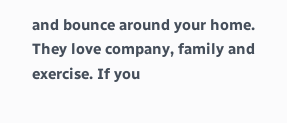and bounce around your home. They love company, family and exercise. If you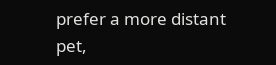prefer a more distant pet,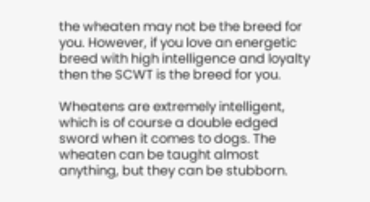the wheaten may not be the breed for you. However, if you love an energetic breed with high intelligence and loyalty then the SCWT is the breed for you.

Wheatens are extremely intelligent, which is of course a double edged sword when it comes to dogs. The wheaten can be taught almost anything, but they can be stubborn.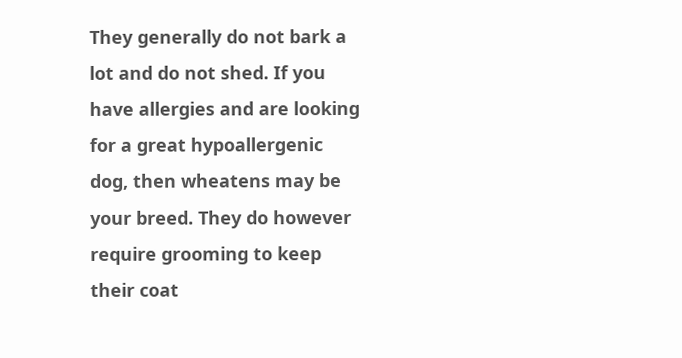They generally do not bark a lot and do not shed. If you have allergies and are looking for a great hypoallergenic dog, then wheatens may be your breed. They do however require grooming to keep their coat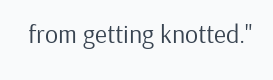from getting knotted."